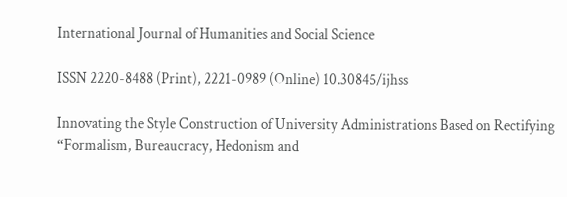International Journal of Humanities and Social Science

ISSN 2220-8488 (Print), 2221-0989 (Online) 10.30845/ijhss

Innovating the Style Construction of University Administrations Based on Rectifying “Formalism, Bureaucracy, Hedonism and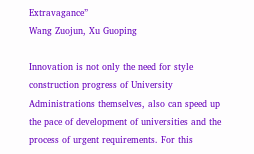Extravagance”
Wang Zuojun, Xu Guoping

Innovation is not only the need for style construction progress of University Administrations themselves, also can speed up the pace of development of universities and the process of urgent requirements. For this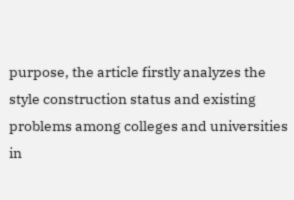purpose, the article firstly analyzes the style construction status and existing problems among colleges and universities in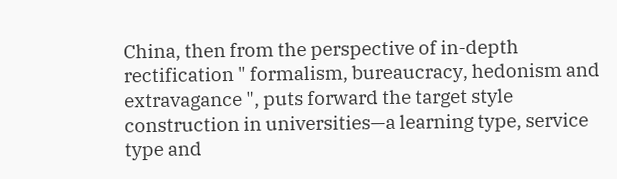China, then from the perspective of in-depth rectification " formalism, bureaucracy, hedonism and extravagance ", puts forward the target style construction in universities—a learning type, service type and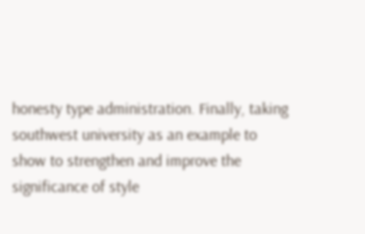honesty type administration. Finally, taking southwest university as an example to show to strengthen and improve the significance of style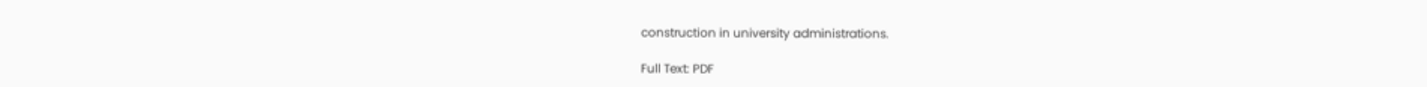construction in university administrations.

Full Text: PDF